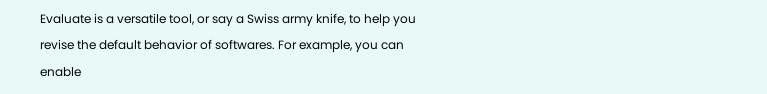Evaluate is a versatile tool, or say a Swiss army knife, to help you revise the default behavior of softwares. For example, you can enable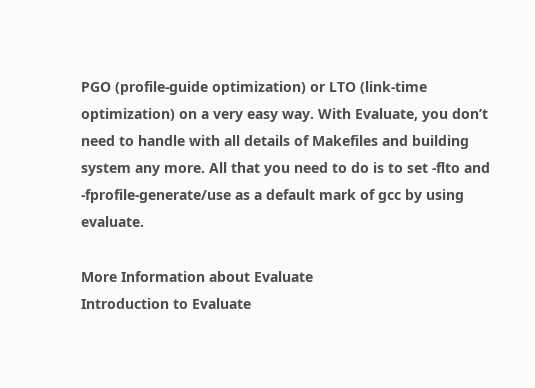PGO (profile-guide optimization) or LTO (link-time optimization) on a very easy way. With Evaluate, you don’t need to handle with all details of Makefiles and building system any more. All that you need to do is to set -flto and -fprofile-generate/use as a default mark of gcc by using evaluate.

More Information about Evaluate
Introduction to Evaluate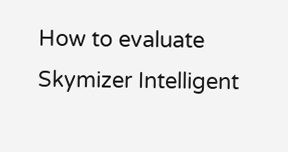How to evaluate Skymizer Intelligent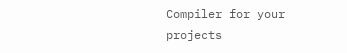Compiler for your projects